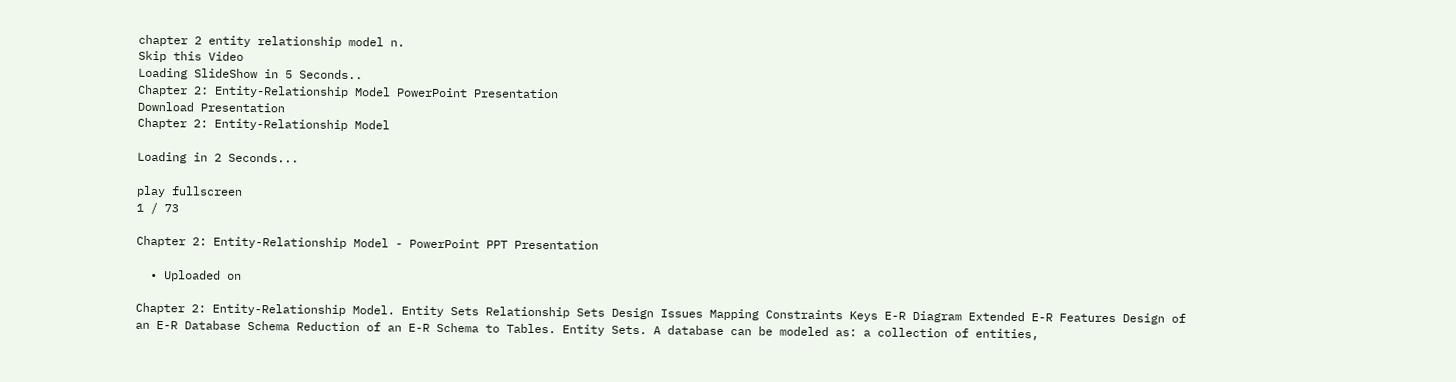chapter 2 entity relationship model n.
Skip this Video
Loading SlideShow in 5 Seconds..
Chapter 2: Entity-Relationship Model PowerPoint Presentation
Download Presentation
Chapter 2: Entity-Relationship Model

Loading in 2 Seconds...

play fullscreen
1 / 73

Chapter 2: Entity-Relationship Model - PowerPoint PPT Presentation

  • Uploaded on

Chapter 2: Entity-Relationship Model. Entity Sets Relationship Sets Design Issues Mapping Constraints Keys E-R Diagram Extended E-R Features Design of an E-R Database Schema Reduction of an E-R Schema to Tables. Entity Sets. A database can be modeled as: a collection of entities,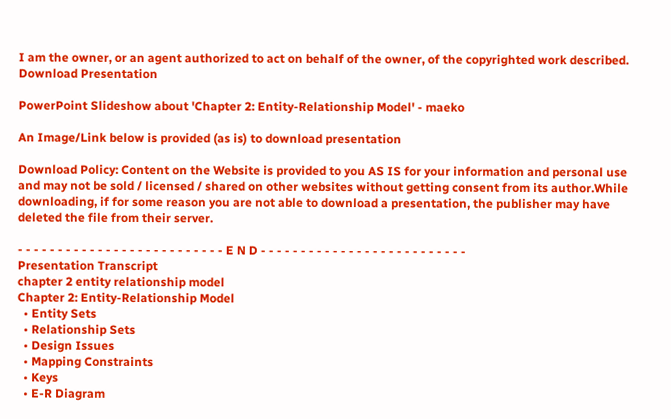I am the owner, or an agent authorized to act on behalf of the owner, of the copyrighted work described.
Download Presentation

PowerPoint Slideshow about 'Chapter 2: Entity-Relationship Model' - maeko

An Image/Link below is provided (as is) to download presentation

Download Policy: Content on the Website is provided to you AS IS for your information and personal use and may not be sold / licensed / shared on other websites without getting consent from its author.While downloading, if for some reason you are not able to download a presentation, the publisher may have deleted the file from their server.

- - - - - - - - - - - - - - - - - - - - - - - - - - E N D - - - - - - - - - - - - - - - - - - - - - - - - - -
Presentation Transcript
chapter 2 entity relationship model
Chapter 2: Entity-Relationship Model
  • Entity Sets
  • Relationship Sets
  • Design Issues
  • Mapping Constraints
  • Keys
  • E-R Diagram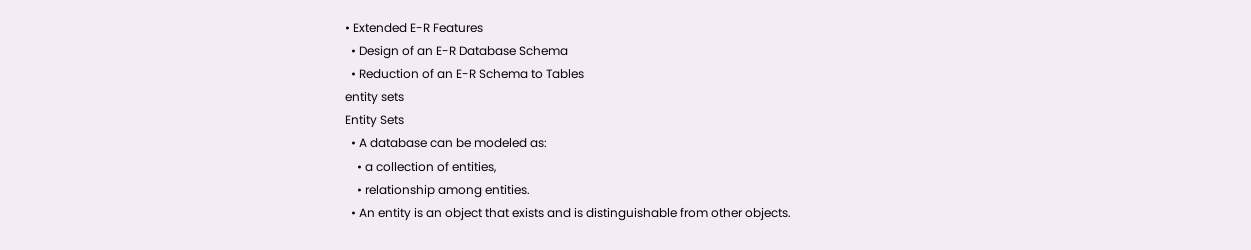• Extended E-R Features
  • Design of an E-R Database Schema
  • Reduction of an E-R Schema to Tables
entity sets
Entity Sets
  • A database can be modeled as:
    • a collection of entities,
    • relationship among entities.
  • An entity is an object that exists and is distinguishable from other objects.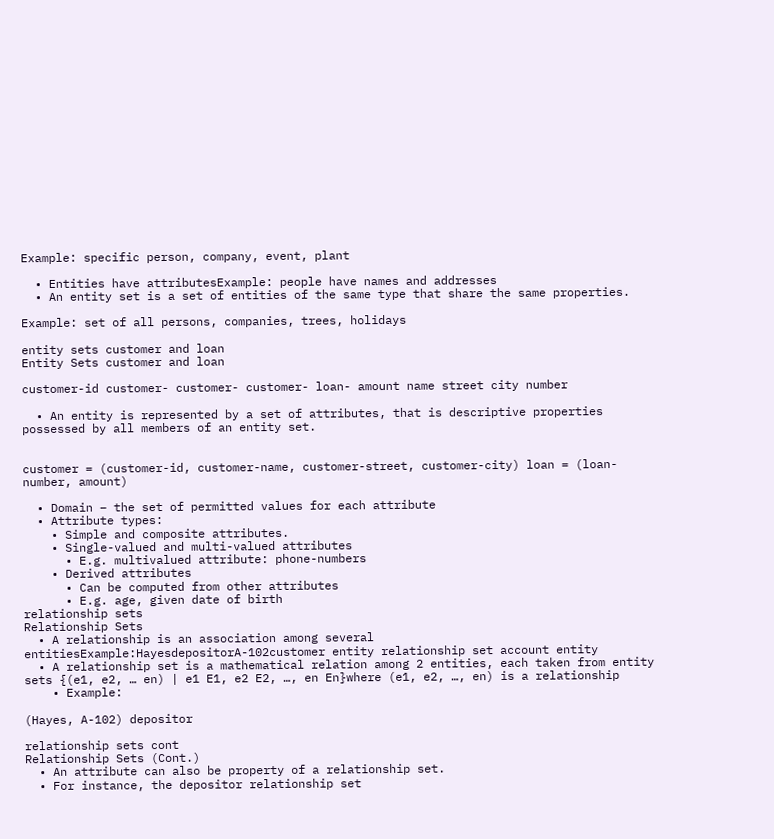Example: specific person, company, event, plant

  • Entities have attributesExample: people have names and addresses
  • An entity set is a set of entities of the same type that share the same properties.

Example: set of all persons, companies, trees, holidays

entity sets customer and loan
Entity Sets customer and loan

customer-id customer- customer- customer- loan- amount name street city number

  • An entity is represented by a set of attributes, that is descriptive properties possessed by all members of an entity set.


customer = (customer-id, customer-name, customer-street, customer-city) loan = (loan-number, amount)

  • Domain – the set of permitted values for each attribute
  • Attribute types:
    • Simple and composite attributes.
    • Single-valued and multi-valued attributes
      • E.g. multivalued attribute: phone-numbers
    • Derived attributes
      • Can be computed from other attributes
      • E.g. age, given date of birth
relationship sets
Relationship Sets
  • A relationship is an association among several entitiesExample:HayesdepositorA-102customer entity relationship set account entity
  • A relationship set is a mathematical relation among 2 entities, each taken from entity sets {(e1, e2, … en) | e1 E1, e2 E2, …, en En}where (e1, e2, …, en) is a relationship
    • Example:

(Hayes, A-102) depositor

relationship sets cont
Relationship Sets (Cont.)
  • An attribute can also be property of a relationship set.
  • For instance, the depositor relationship set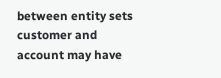between entity sets customer and account may have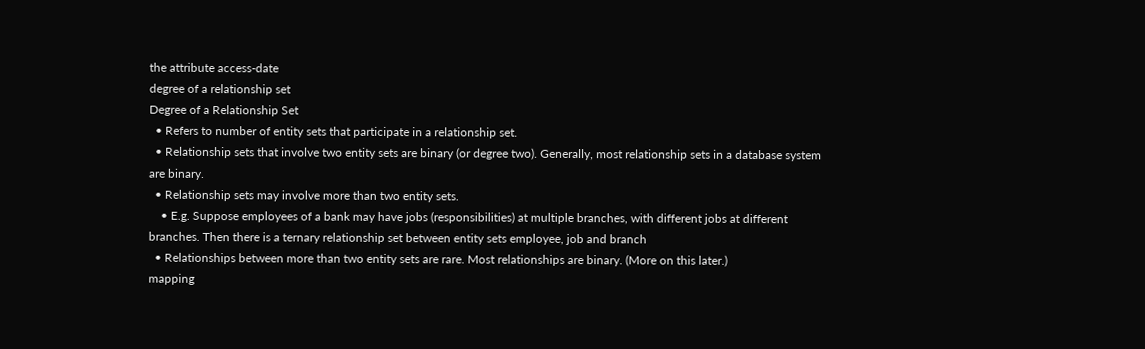the attribute access-date
degree of a relationship set
Degree of a Relationship Set
  • Refers to number of entity sets that participate in a relationship set.
  • Relationship sets that involve two entity sets are binary (or degree two). Generally, most relationship sets in a database system are binary.
  • Relationship sets may involve more than two entity sets.
    • E.g. Suppose employees of a bank may have jobs (responsibilities) at multiple branches, with different jobs at different branches. Then there is a ternary relationship set between entity sets employee, job and branch
  • Relationships between more than two entity sets are rare. Most relationships are binary. (More on this later.)
mapping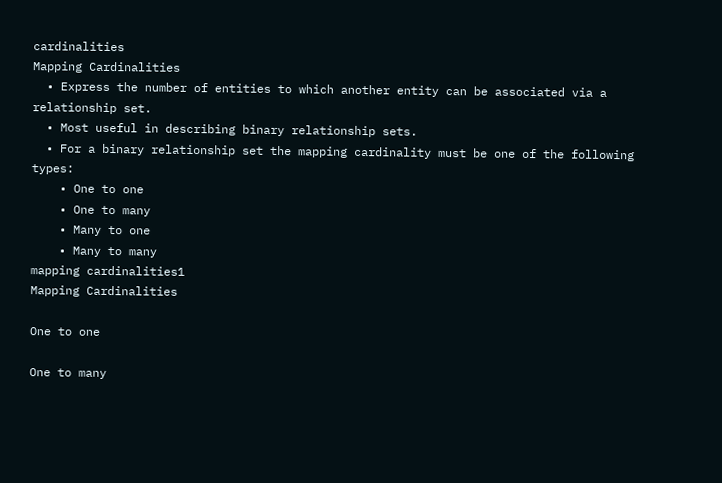cardinalities
Mapping Cardinalities
  • Express the number of entities to which another entity can be associated via a relationship set.
  • Most useful in describing binary relationship sets.
  • For a binary relationship set the mapping cardinality must be one of the following types:
    • One to one
    • One to many
    • Many to one
    • Many to many
mapping cardinalities1
Mapping Cardinalities

One to one

One to many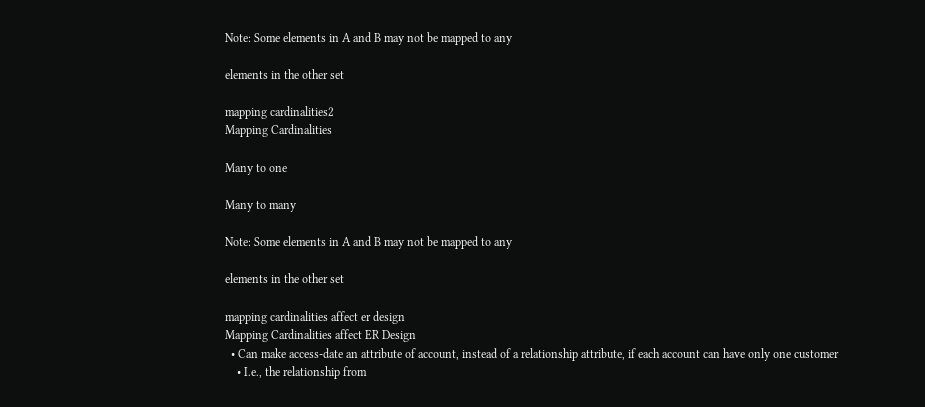Note: Some elements in A and B may not be mapped to any

elements in the other set

mapping cardinalities2
Mapping Cardinalities

Many to one

Many to many

Note: Some elements in A and B may not be mapped to any

elements in the other set

mapping cardinalities affect er design
Mapping Cardinalities affect ER Design
  • Can make access-date an attribute of account, instead of a relationship attribute, if each account can have only one customer
    • I.e., the relationship from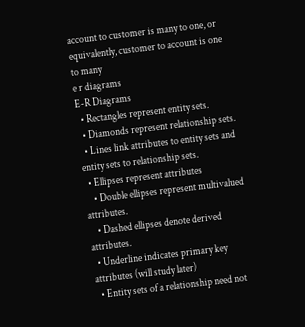account to customer is many to one, or equivalently, customer to account is one to many
e r diagrams
E-R Diagrams
  • Rectangles represent entity sets.
  • Diamonds represent relationship sets.
  • Lines link attributes to entity sets and entity sets to relationship sets.
  • Ellipses represent attributes
    • Double ellipses represent multivalued attributes.
    • Dashed ellipses denote derived attributes.
  • Underline indicates primary key attributes (will study later)
  • Entity sets of a relationship need not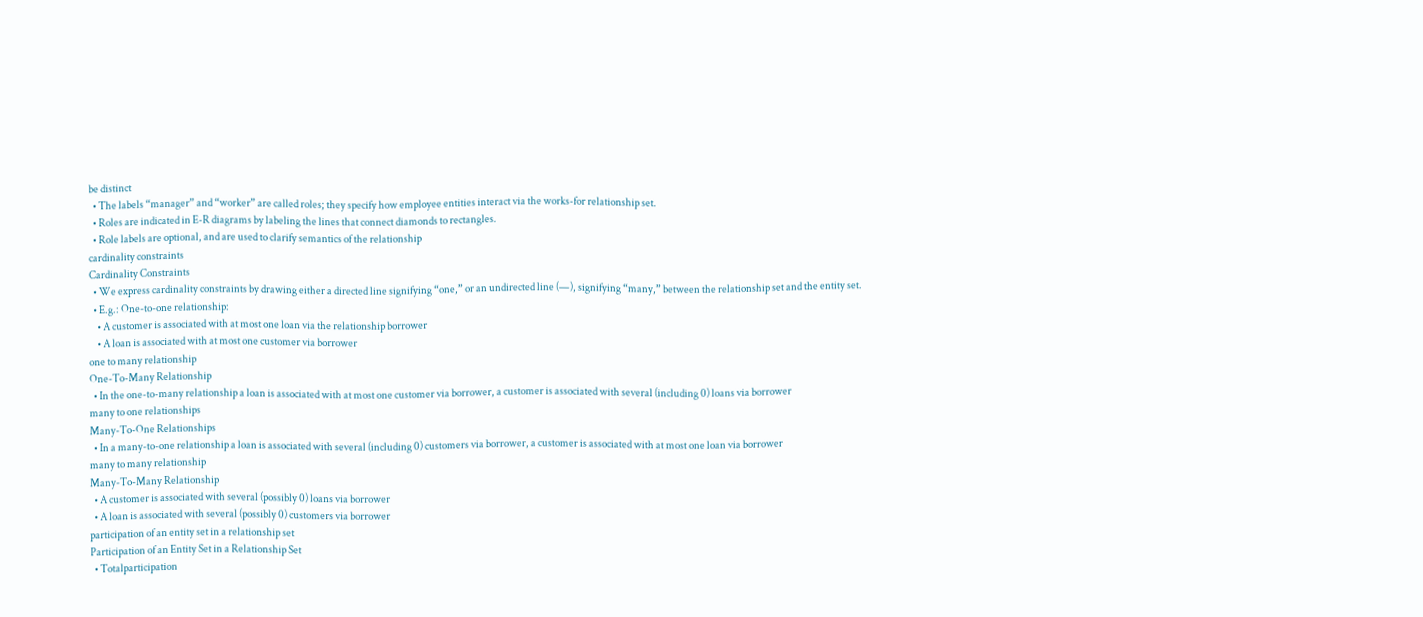be distinct
  • The labels “manager” and “worker” are called roles; they specify how employee entities interact via the works-for relationship set.
  • Roles are indicated in E-R diagrams by labeling the lines that connect diamonds to rectangles.
  • Role labels are optional, and are used to clarify semantics of the relationship
cardinality constraints
Cardinality Constraints
  • We express cardinality constraints by drawing either a directed line signifying “one,” or an undirected line (—), signifying “many,” between the relationship set and the entity set.
  • E.g.: One-to-one relationship:
    • A customer is associated with at most one loan via the relationship borrower
    • A loan is associated with at most one customer via borrower
one to many relationship
One-To-Many Relationship
  • In the one-to-many relationship a loan is associated with at most one customer via borrower, a customer is associated with several (including 0) loans via borrower
many to one relationships
Many-To-One Relationships
  • In a many-to-one relationship a loan is associated with several (including 0) customers via borrower, a customer is associated with at most one loan via borrower
many to many relationship
Many-To-Many Relationship
  • A customer is associated with several (possibly 0) loans via borrower
  • A loan is associated with several (possibly 0) customers via borrower
participation of an entity set in a relationship set
Participation of an Entity Set in a Relationship Set
  • Totalparticipation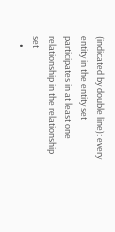(indicated by double line): every entity in the entity set participates in at least one relationship in the relationship set
    •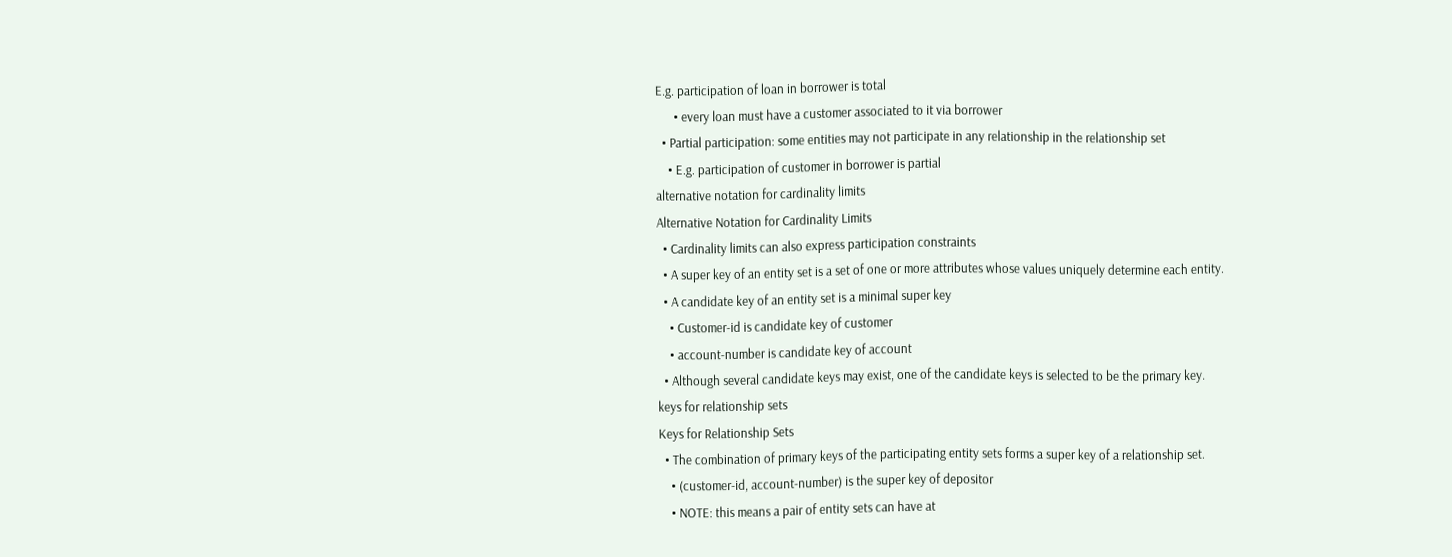E.g. participation of loan in borrower is total
      • every loan must have a customer associated to it via borrower
  • Partial participation: some entities may not participate in any relationship in the relationship set
    • E.g. participation of customer in borrower is partial
alternative notation for cardinality limits
Alternative Notation for Cardinality Limits
  • Cardinality limits can also express participation constraints
  • A super key of an entity set is a set of one or more attributes whose values uniquely determine each entity.
  • A candidate key of an entity set is a minimal super key
    • Customer-id is candidate key of customer
    • account-number is candidate key of account
  • Although several candidate keys may exist, one of the candidate keys is selected to be the primary key.
keys for relationship sets
Keys for Relationship Sets
  • The combination of primary keys of the participating entity sets forms a super key of a relationship set.
    • (customer-id, account-number) is the super key of depositor
    • NOTE: this means a pair of entity sets can have at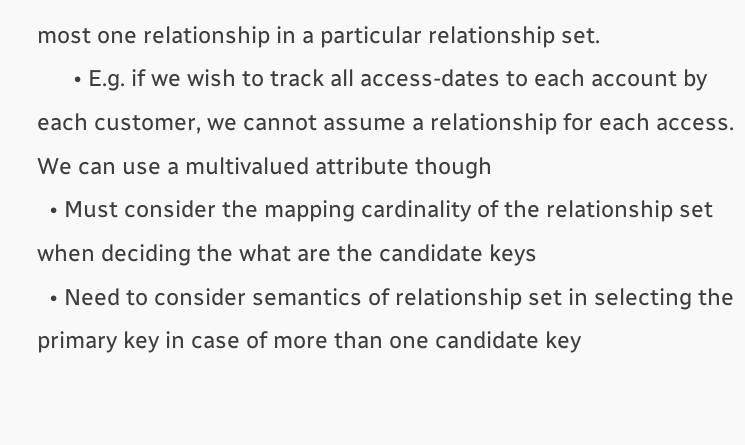most one relationship in a particular relationship set.
      • E.g. if we wish to track all access-dates to each account by each customer, we cannot assume a relationship for each access. We can use a multivalued attribute though
  • Must consider the mapping cardinality of the relationship set when deciding the what are the candidate keys
  • Need to consider semantics of relationship set in selecting the primary key in case of more than one candidate key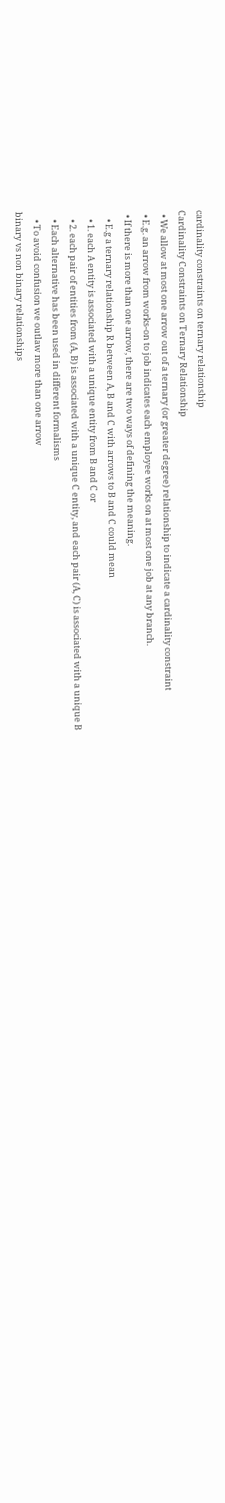cardinality constraints on ternary relationship
Cardinality Constraints on Ternary Relationship
  • We allow at most one arrow out of a ternary (or greater degree) relationship to indicate a cardinality constraint
  • E.g. an arrow from works-on to job indicates each employee works on at most one job at any branch.
  • If there is more than one arrow, there are two ways of defining the meaning.
    • E.g a ternary relationship R between A, B and C with arrows to B and C could mean
    • 1. each A entity is associated with a unique entity from B and C or
    • 2. each pair of entities from (A, B) is associated with a unique C entity, and each pair (A, C) is associated with a unique B
    • Each alternative has been used in different formalisms
    • To avoid confusion we outlaw more than one arrow
binary vs non binary relationships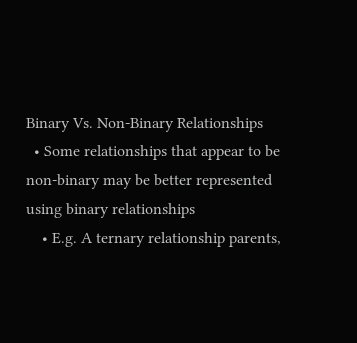Binary Vs. Non-Binary Relationships
  • Some relationships that appear to be non-binary may be better represented using binary relationships
    • E.g. A ternary relationship parents,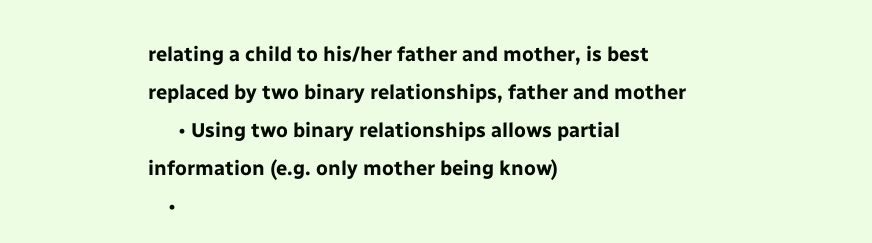relating a child to his/her father and mother, is best replaced by two binary relationships, father and mother
      • Using two binary relationships allows partial information (e.g. only mother being know)
    •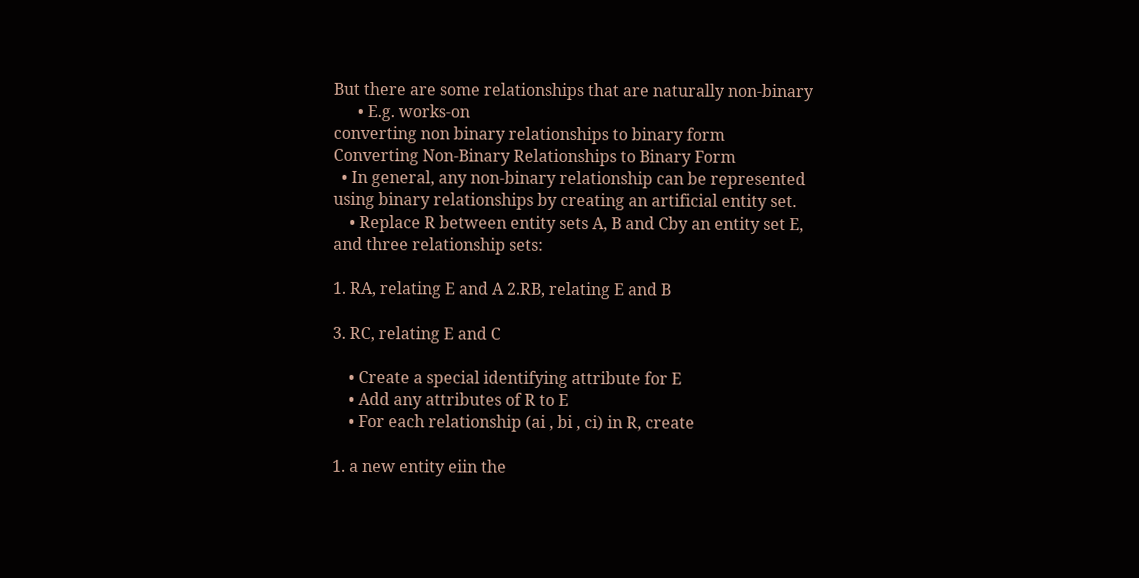But there are some relationships that are naturally non-binary
      • E.g. works-on
converting non binary relationships to binary form
Converting Non-Binary Relationships to Binary Form
  • In general, any non-binary relationship can be represented using binary relationships by creating an artificial entity set.
    • Replace R between entity sets A, B and Cby an entity set E, and three relationship sets:

1. RA, relating E and A 2.RB, relating E and B

3. RC, relating E and C

    • Create a special identifying attribute for E
    • Add any attributes of R to E
    • For each relationship (ai , bi , ci) in R, create

1. a new entity eiin the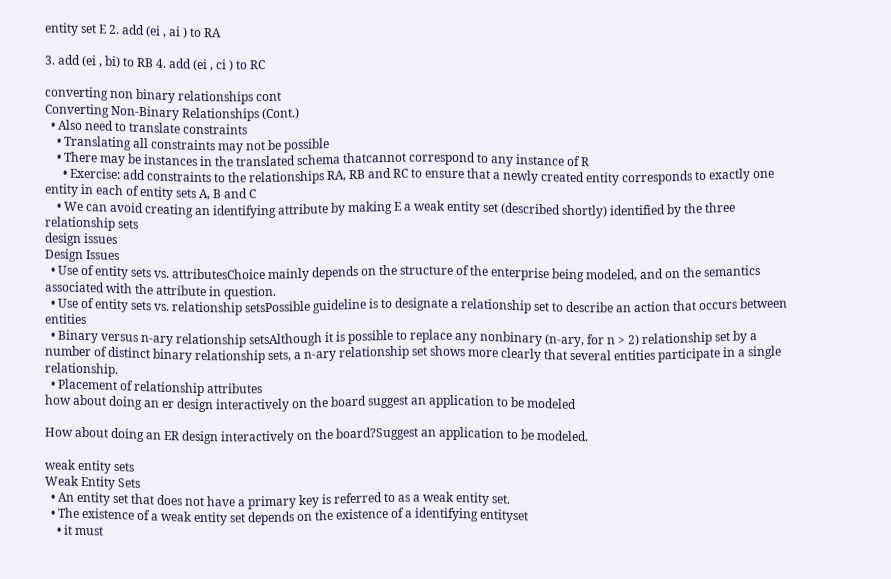entity set E 2. add (ei , ai ) to RA

3. add (ei , bi) to RB 4. add (ei , ci ) to RC

converting non binary relationships cont
Converting Non-Binary Relationships (Cont.)
  • Also need to translate constraints
    • Translating all constraints may not be possible
    • There may be instances in the translated schema thatcannot correspond to any instance of R
      • Exercise: add constraints to the relationships RA, RB and RC to ensure that a newly created entity corresponds to exactly one entity in each of entity sets A, B and C
    • We can avoid creating an identifying attribute by making E a weak entity set (described shortly) identified by the three relationship sets
design issues
Design Issues
  • Use of entity sets vs. attributesChoice mainly depends on the structure of the enterprise being modeled, and on the semantics associated with the attribute in question.
  • Use of entity sets vs. relationship setsPossible guideline is to designate a relationship set to describe an action that occurs between entities
  • Binary versus n-ary relationship setsAlthough it is possible to replace any nonbinary (n-ary, for n > 2) relationship set by a number of distinct binary relationship sets, a n-ary relationship set shows more clearly that several entities participate in a single relationship.
  • Placement of relationship attributes
how about doing an er design interactively on the board suggest an application to be modeled

How about doing an ER design interactively on the board?Suggest an application to be modeled.

weak entity sets
Weak Entity Sets
  • An entity set that does not have a primary key is referred to as a weak entity set.
  • The existence of a weak entity set depends on the existence of a identifying entityset
    • it must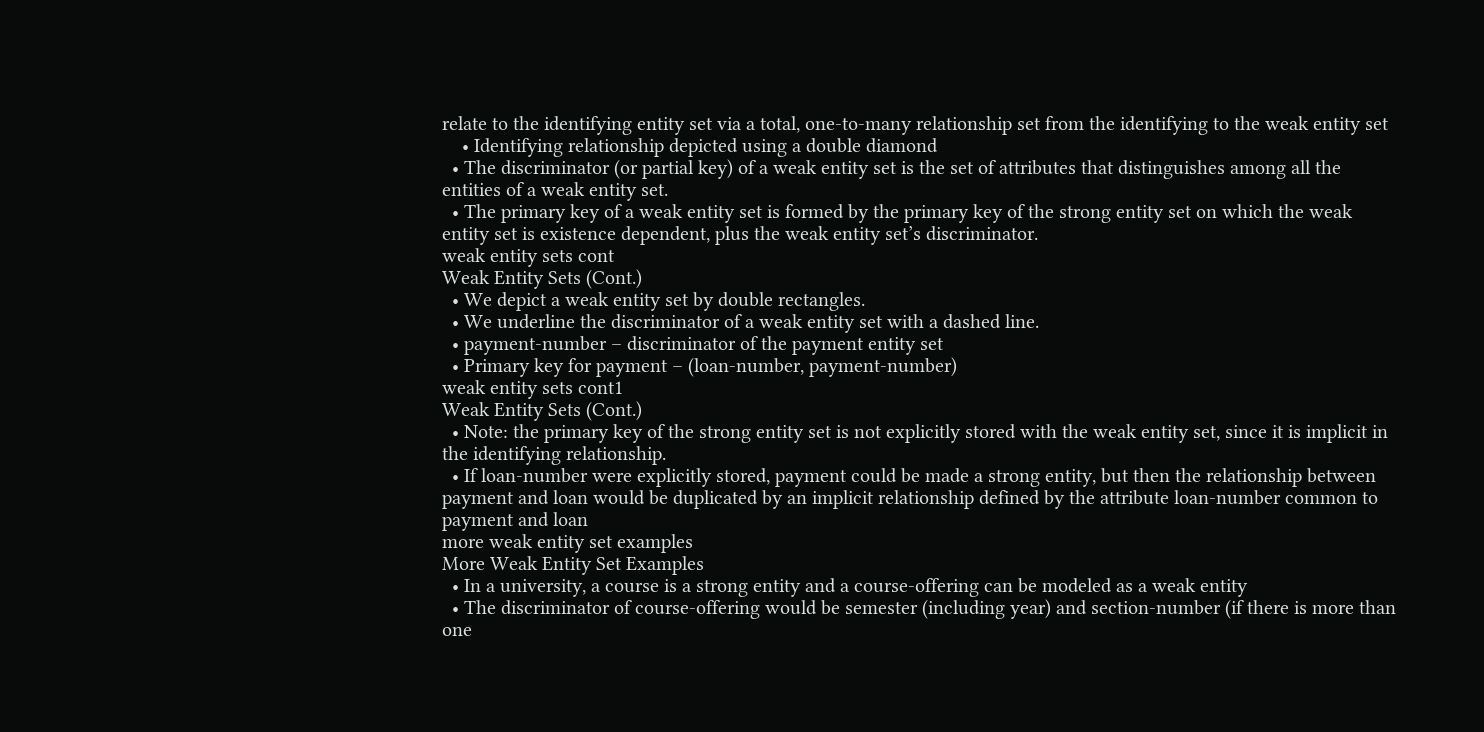relate to the identifying entity set via a total, one-to-many relationship set from the identifying to the weak entity set
    • Identifying relationship depicted using a double diamond
  • The discriminator (or partial key) of a weak entity set is the set of attributes that distinguishes among all the entities of a weak entity set.
  • The primary key of a weak entity set is formed by the primary key of the strong entity set on which the weak entity set is existence dependent, plus the weak entity set’s discriminator.
weak entity sets cont
Weak Entity Sets (Cont.)
  • We depict a weak entity set by double rectangles.
  • We underline the discriminator of a weak entity set with a dashed line.
  • payment-number – discriminator of the payment entity set
  • Primary key for payment – (loan-number, payment-number)
weak entity sets cont1
Weak Entity Sets (Cont.)
  • Note: the primary key of the strong entity set is not explicitly stored with the weak entity set, since it is implicit in the identifying relationship.
  • If loan-number were explicitly stored, payment could be made a strong entity, but then the relationship between payment and loan would be duplicated by an implicit relationship defined by the attribute loan-number common to payment and loan
more weak entity set examples
More Weak Entity Set Examples
  • In a university, a course is a strong entity and a course-offering can be modeled as a weak entity
  • The discriminator of course-offering would be semester (including year) and section-number (if there is more than one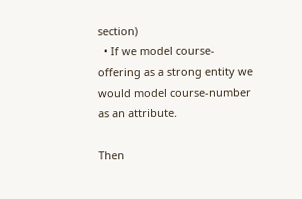section)
  • If we model course-offering as a strong entity we would model course-number as an attribute.

Then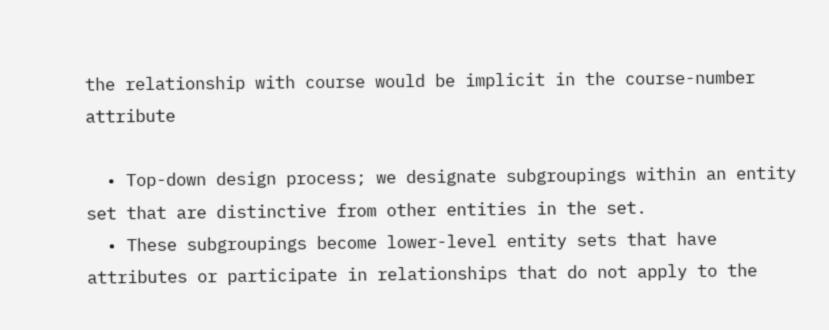the relationship with course would be implicit in the course-number attribute

  • Top-down design process; we designate subgroupings within an entity set that are distinctive from other entities in the set.
  • These subgroupings become lower-level entity sets that have attributes or participate in relationships that do not apply to the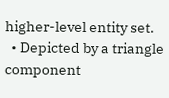higher-level entity set.
  • Depicted by a triangle component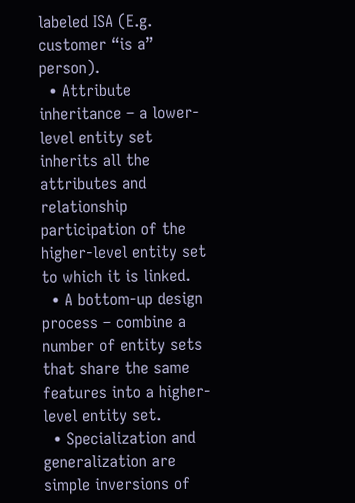labeled ISA (E.g. customer “is a” person).
  • Attribute inheritance – a lower-level entity set inherits all the attributes and relationship participation of the higher-level entity set to which it is linked.
  • A bottom-up design process – combine a number of entity sets that share the same features into a higher-level entity set.
  • Specialization and generalization are simple inversions of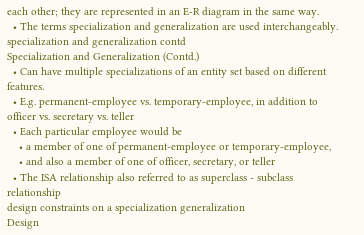each other; they are represented in an E-R diagram in the same way.
  • The terms specialization and generalization are used interchangeably.
specialization and generalization contd
Specialization and Generalization (Contd.)
  • Can have multiple specializations of an entity set based on different features.
  • E.g. permanent-employee vs. temporary-employee, in addition to officer vs. secretary vs. teller
  • Each particular employee would be
    • a member of one of permanent-employee or temporary-employee,
    • and also a member of one of officer, secretary, or teller
  • The ISA relationship also referred to as superclass - subclass relationship
design constraints on a specialization generalization
Design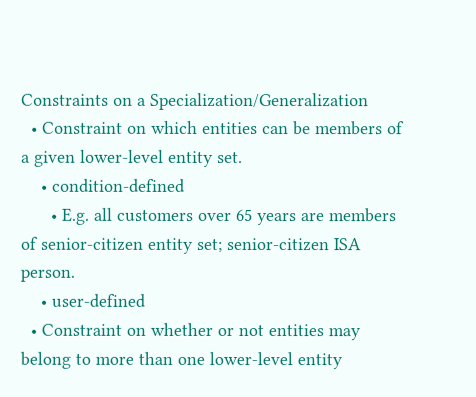Constraints on a Specialization/Generalization
  • Constraint on which entities can be members of a given lower-level entity set.
    • condition-defined
      • E.g. all customers over 65 years are members of senior-citizen entity set; senior-citizen ISA person.
    • user-defined
  • Constraint on whether or not entities may belong to more than one lower-level entity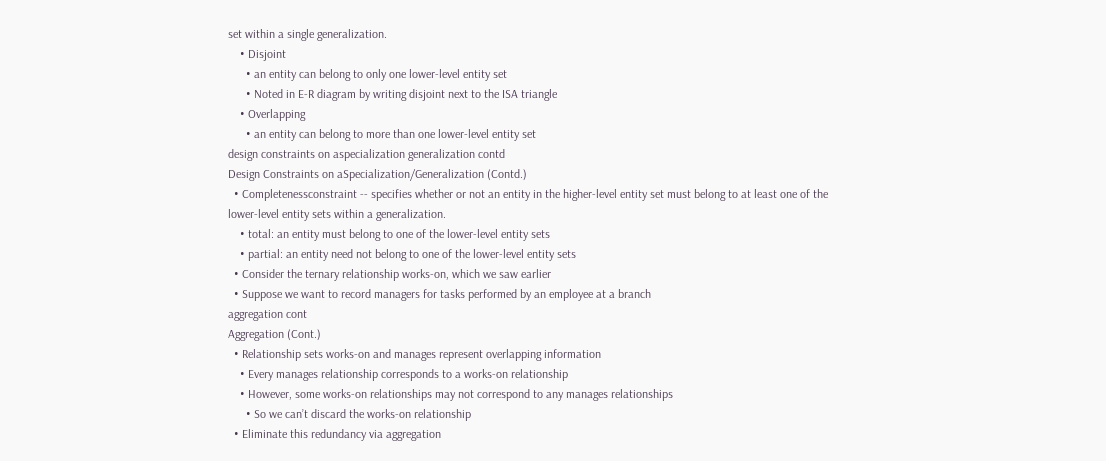set within a single generalization.
    • Disjoint
      • an entity can belong to only one lower-level entity set
      • Noted in E-R diagram by writing disjoint next to the ISA triangle
    • Overlapping
      • an entity can belong to more than one lower-level entity set
design constraints on aspecialization generalization contd
Design Constraints on aSpecialization/Generalization (Contd.)
  • Completenessconstraint -- specifies whether or not an entity in the higher-level entity set must belong to at least one of the lower-level entity sets within a generalization.
    • total: an entity must belong to one of the lower-level entity sets
    • partial: an entity need not belong to one of the lower-level entity sets
  • Consider the ternary relationship works-on, which we saw earlier
  • Suppose we want to record managers for tasks performed by an employee at a branch
aggregation cont
Aggregation (Cont.)
  • Relationship sets works-on and manages represent overlapping information
    • Every manages relationship corresponds to a works-on relationship
    • However, some works-on relationships may not correspond to any manages relationships
      • So we can’t discard the works-on relationship
  • Eliminate this redundancy via aggregation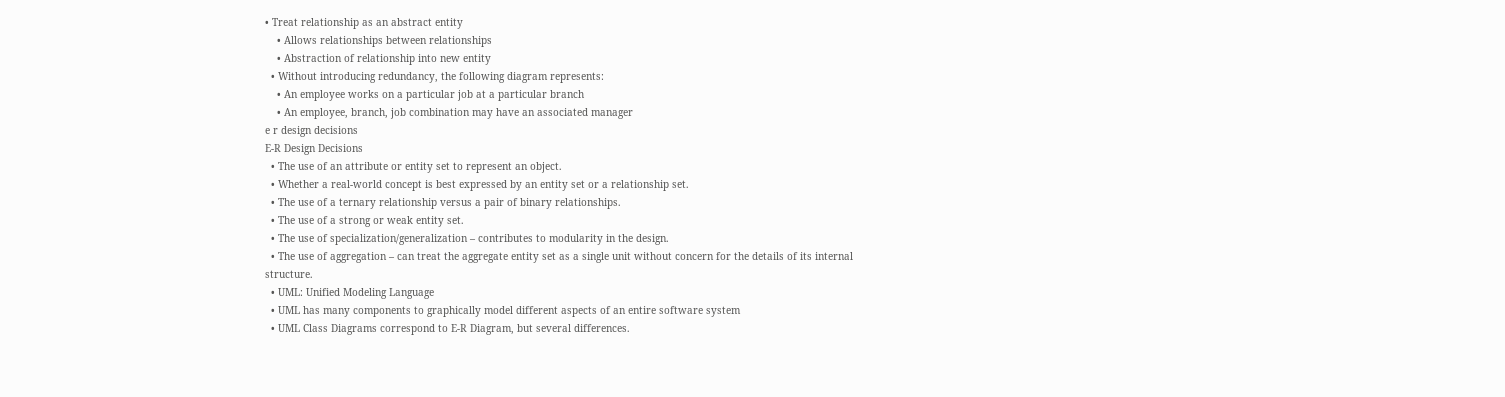• Treat relationship as an abstract entity
    • Allows relationships between relationships
    • Abstraction of relationship into new entity
  • Without introducing redundancy, the following diagram represents:
    • An employee works on a particular job at a particular branch
    • An employee, branch, job combination may have an associated manager
e r design decisions
E-R Design Decisions
  • The use of an attribute or entity set to represent an object.
  • Whether a real-world concept is best expressed by an entity set or a relationship set.
  • The use of a ternary relationship versus a pair of binary relationships.
  • The use of a strong or weak entity set.
  • The use of specialization/generalization – contributes to modularity in the design.
  • The use of aggregation – can treat the aggregate entity set as a single unit without concern for the details of its internal structure.
  • UML: Unified Modeling Language
  • UML has many components to graphically model different aspects of an entire software system
  • UML Class Diagrams correspond to E-R Diagram, but several differences.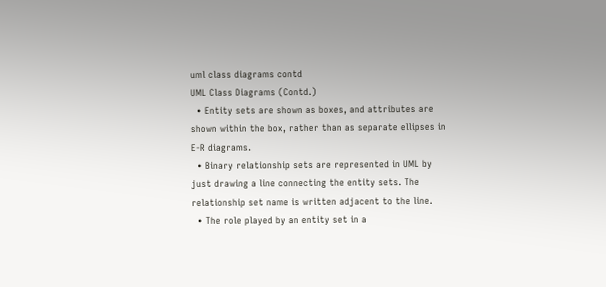uml class diagrams contd
UML Class Diagrams (Contd.)
  • Entity sets are shown as boxes, and attributes are shown within the box, rather than as separate ellipses in E-R diagrams.
  • Binary relationship sets are represented in UML by just drawing a line connecting the entity sets. The relationship set name is written adjacent to the line.
  • The role played by an entity set in a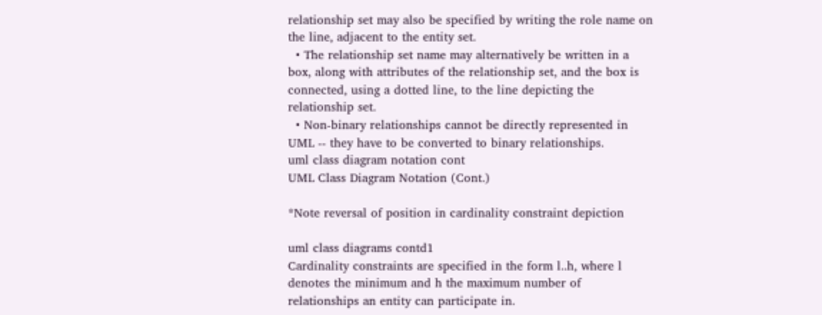relationship set may also be specified by writing the role name on the line, adjacent to the entity set.
  • The relationship set name may alternatively be written in a box, along with attributes of the relationship set, and the box is connected, using a dotted line, to the line depicting the relationship set.
  • Non-binary relationships cannot be directly represented in UML -- they have to be converted to binary relationships.
uml class diagram notation cont
UML Class Diagram Notation (Cont.)

*Note reversal of position in cardinality constraint depiction

uml class diagrams contd1
Cardinality constraints are specified in the form l..h, where l denotes the minimum and h the maximum number of relationships an entity can participate in.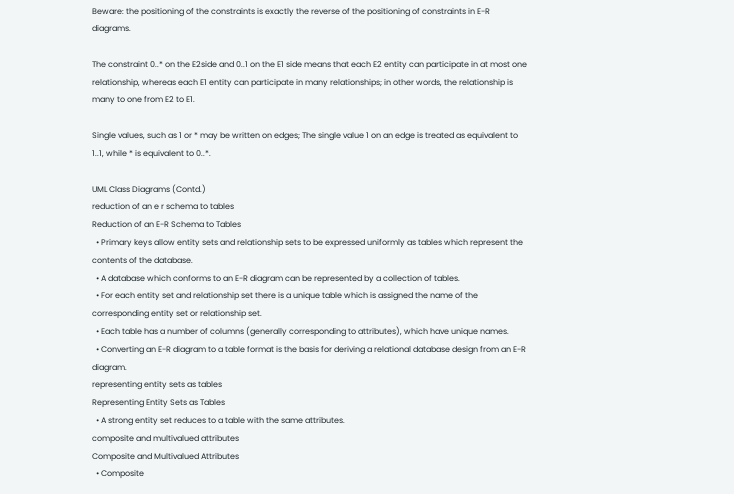Beware: the positioning of the constraints is exactly the reverse of the positioning of constraints in E-R diagrams.

The constraint 0..* on the E2side and 0..1 on the E1 side means that each E2 entity can participate in at most one relationship, whereas each E1 entity can participate in many relationships; in other words, the relationship is many to one from E2 to E1.

Single values, such as 1 or * may be written on edges; The single value 1 on an edge is treated as equivalent to 1..1, while * is equivalent to 0..*.

UML Class Diagrams (Contd.)
reduction of an e r schema to tables
Reduction of an E-R Schema to Tables
  • Primary keys allow entity sets and relationship sets to be expressed uniformly as tables which represent the contents of the database.
  • A database which conforms to an E-R diagram can be represented by a collection of tables.
  • For each entity set and relationship set there is a unique table which is assigned the name of the corresponding entity set or relationship set.
  • Each table has a number of columns (generally corresponding to attributes), which have unique names.
  • Converting an E-R diagram to a table format is the basis for deriving a relational database design from an E-R diagram.
representing entity sets as tables
Representing Entity Sets as Tables
  • A strong entity set reduces to a table with the same attributes.
composite and multivalued attributes
Composite and Multivalued Attributes
  • Composite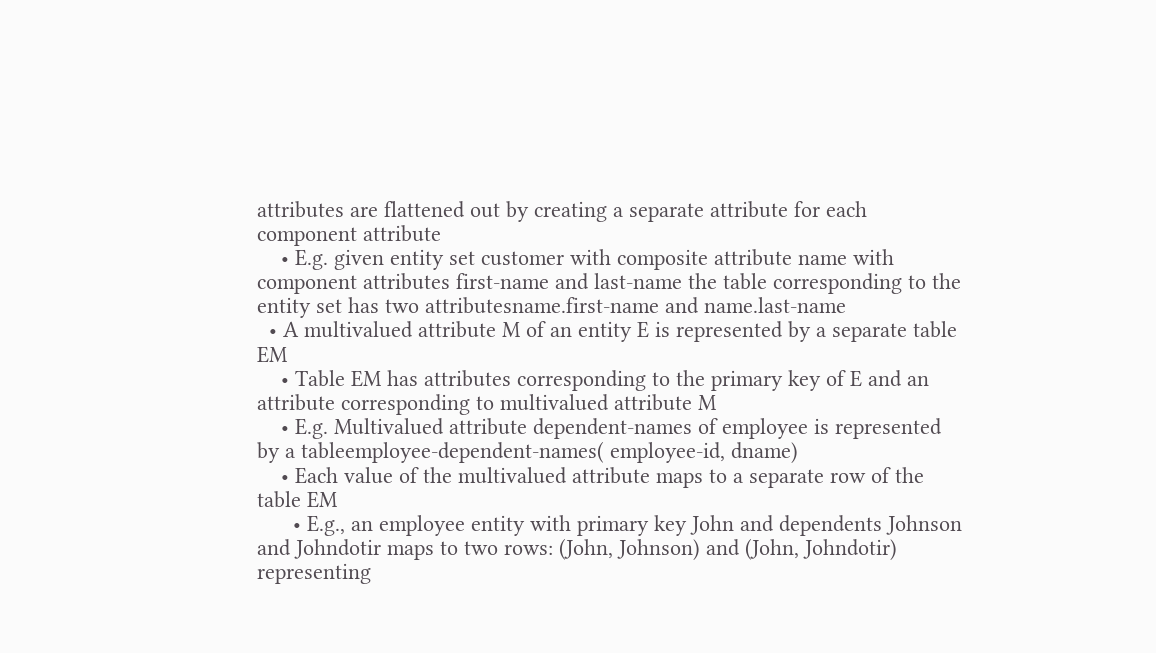attributes are flattened out by creating a separate attribute for each component attribute
    • E.g. given entity set customer with composite attribute name with component attributes first-name and last-name the table corresponding to the entity set has two attributesname.first-name and name.last-name
  • A multivalued attribute M of an entity E is represented by a separate table EM
    • Table EM has attributes corresponding to the primary key of E and an attribute corresponding to multivalued attribute M
    • E.g. Multivalued attribute dependent-names of employee is represented by a tableemployee-dependent-names( employee-id, dname)
    • Each value of the multivalued attribute maps to a separate row of the table EM
      • E.g., an employee entity with primary key John and dependents Johnson and Johndotir maps to two rows: (John, Johnson) and (John, Johndotir)
representing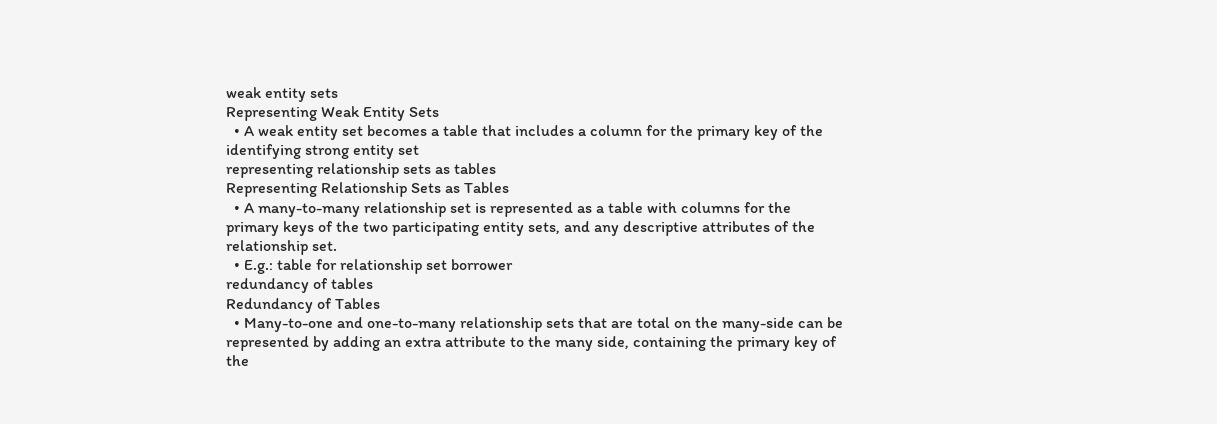weak entity sets
Representing Weak Entity Sets
  • A weak entity set becomes a table that includes a column for the primary key of the identifying strong entity set
representing relationship sets as tables
Representing Relationship Sets as Tables
  • A many-to-many relationship set is represented as a table with columns for the primary keys of the two participating entity sets, and any descriptive attributes of the relationship set.
  • E.g.: table for relationship set borrower
redundancy of tables
Redundancy of Tables
  • Many-to-one and one-to-many relationship sets that are total on the many-side can be represented by adding an extra attribute to the many side, containing the primary key of the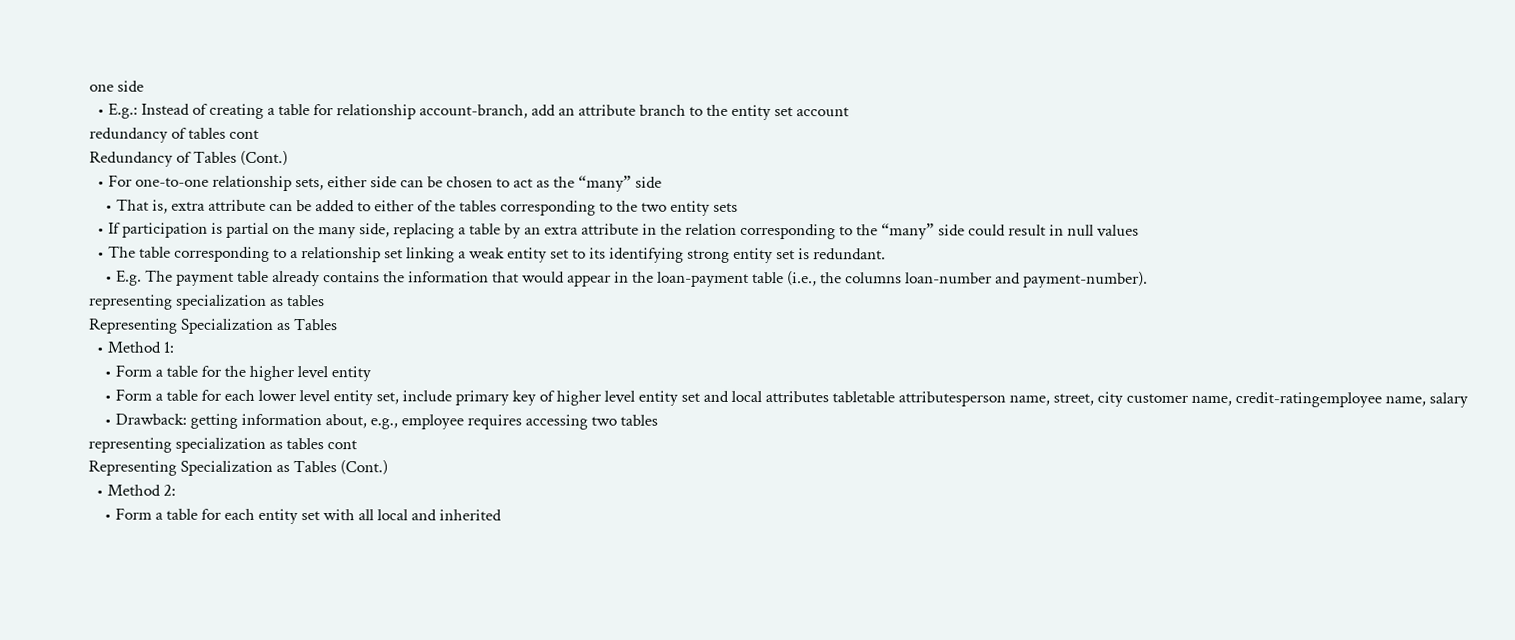one side
  • E.g.: Instead of creating a table for relationship account-branch, add an attribute branch to the entity set account
redundancy of tables cont
Redundancy of Tables (Cont.)
  • For one-to-one relationship sets, either side can be chosen to act as the “many” side
    • That is, extra attribute can be added to either of the tables corresponding to the two entity sets
  • If participation is partial on the many side, replacing a table by an extra attribute in the relation corresponding to the “many” side could result in null values
  • The table corresponding to a relationship set linking a weak entity set to its identifying strong entity set is redundant.
    • E.g. The payment table already contains the information that would appear in the loan-payment table (i.e., the columns loan-number and payment-number).
representing specialization as tables
Representing Specialization as Tables
  • Method 1:
    • Form a table for the higher level entity
    • Form a table for each lower level entity set, include primary key of higher level entity set and local attributes tabletable attributesperson name, street, city customer name, credit-ratingemployee name, salary
    • Drawback: getting information about, e.g., employee requires accessing two tables
representing specialization as tables cont
Representing Specialization as Tables (Cont.)
  • Method 2:
    • Form a table for each entity set with all local and inherited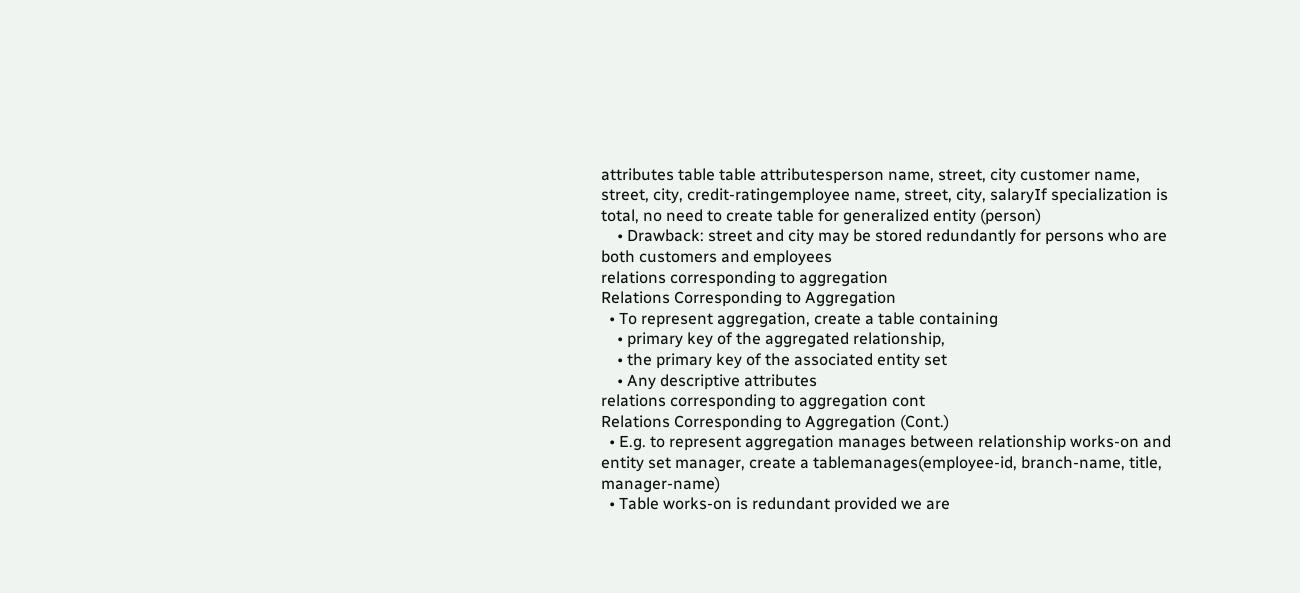attributes table table attributesperson name, street, city customer name, street, city, credit-ratingemployee name, street, city, salaryIf specialization is total, no need to create table for generalized entity (person)
    • Drawback: street and city may be stored redundantly for persons who are both customers and employees
relations corresponding to aggregation
Relations Corresponding to Aggregation
  • To represent aggregation, create a table containing
    • primary key of the aggregated relationship,
    • the primary key of the associated entity set
    • Any descriptive attributes
relations corresponding to aggregation cont
Relations Corresponding to Aggregation (Cont.)
  • E.g. to represent aggregation manages between relationship works-on and entity set manager, create a tablemanages(employee-id, branch-name, title, manager-name)
  • Table works-on is redundant provided we are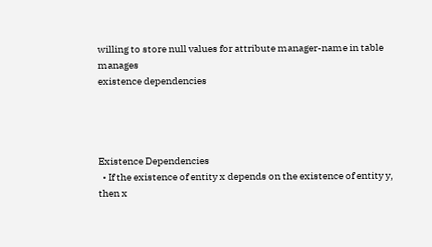willing to store null values for attribute manager-name in table manages
existence dependencies




Existence Dependencies
  • If the existence of entity x depends on the existence of entity y, then x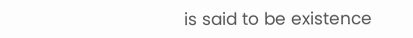is said to be existence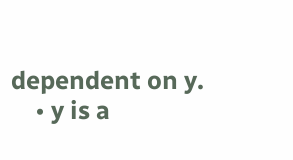dependent on y.
    • y is a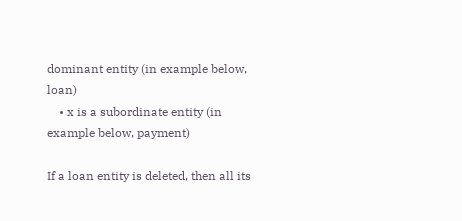dominant entity (in example below, loan)
    • x is a subordinate entity (in example below, payment)

If a loan entity is deleted, then all its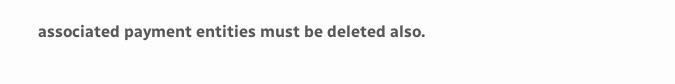associated payment entities must be deleted also.